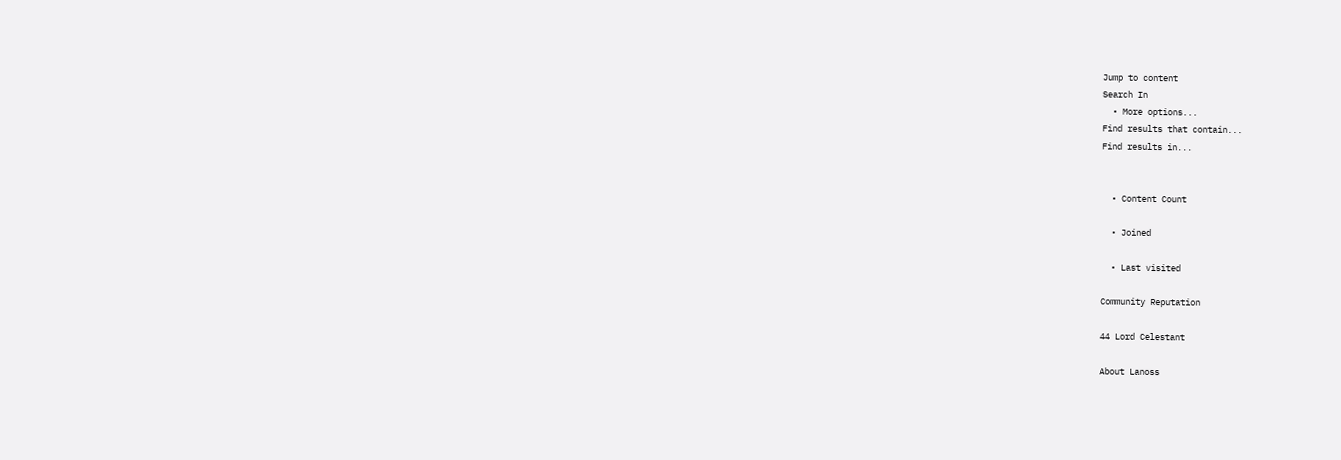Jump to content
Search In
  • More options...
Find results that contain...
Find results in...


  • Content Count

  • Joined

  • Last visited

Community Reputation

44 Lord Celestant

About Lanoss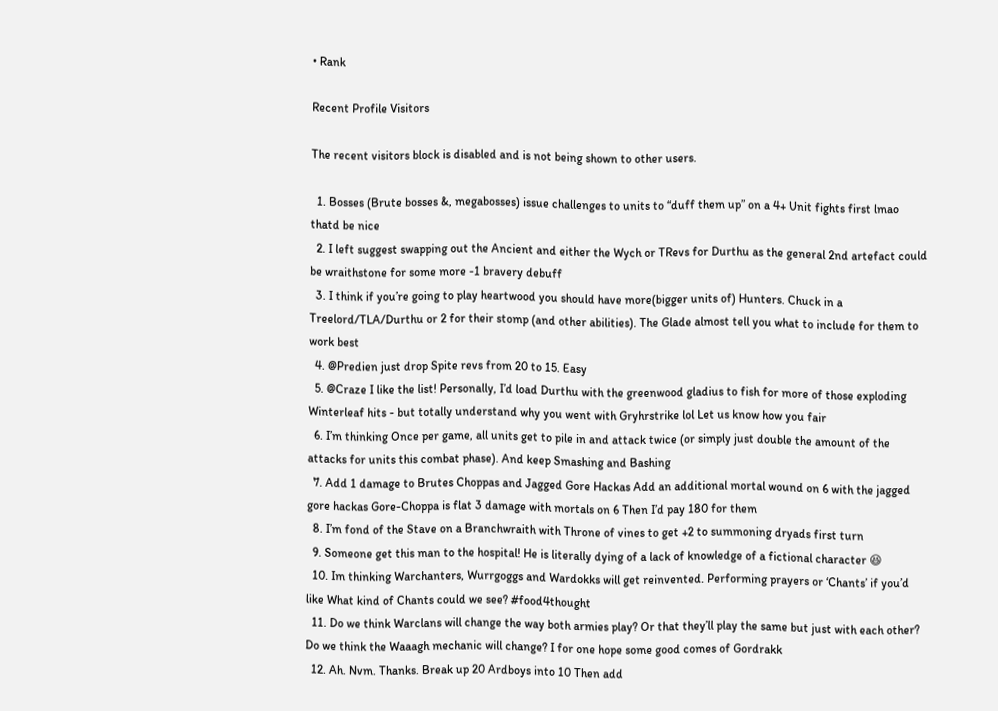• Rank

Recent Profile Visitors

The recent visitors block is disabled and is not being shown to other users.

  1. Bosses (Brute bosses &, megabosses) issue challenges to units to “duff them up” on a 4+ Unit fights first lmao thatd be nice
  2. I left suggest swapping out the Ancient and either the Wych or TRevs for Durthu as the general 2nd artefact could be wraithstone for some more -1 bravery debuff
  3. I think if you’re going to play heartwood you should have more(bigger units of) Hunters. Chuck in a Treelord/TLA/Durthu or 2 for their stomp (and other abilities). The Glade almost tell you what to include for them to work best
  4. @Predien just drop Spite revs from 20 to 15. Easy
  5. @Craze I like the list! Personally, I’d load Durthu with the greenwood gladius to fish for more of those exploding Winterleaf hits - but totally understand why you went with Gryhrstrike lol Let us know how you fair
  6. I’m thinking Once per game, all units get to pile in and attack twice (or simply just double the amount of the attacks for units this combat phase). And keep Smashing and Bashing
  7. Add 1 damage to Brutes Choppas and Jagged Gore Hackas Add an additional mortal wound on 6 with the jagged gore hackas Gore-Choppa is flat 3 damage with mortals on 6 Then I’d pay 180 for them
  8. I’m fond of the Stave on a Branchwraith with Throne of vines to get +2 to summoning dryads first turn
  9. Someone get this man to the hospital! He is literally dying of a lack of knowledge of a fictional character 😆
  10. Im thinking Warchanters, Wurrgoggs and Wardokks will get reinvented. Performing prayers or ‘Chants’ if you’d like What kind of Chants could we see? #food4thought
  11. Do we think Warclans will change the way both armies play? Or that they’ll play the same but just with each other? Do we think the Waaagh mechanic will change? I for one hope some good comes of Gordrakk
  12. Ah. Nvm. Thanks. Break up 20 Ardboys into 10 Then add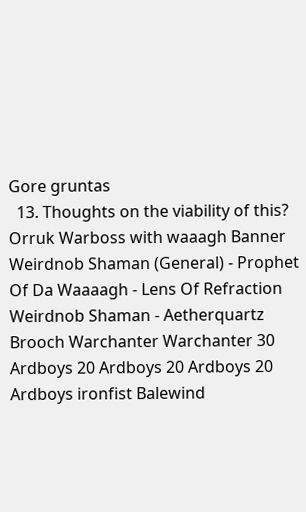Gore gruntas
  13. Thoughts on the viability of this? Orruk Warboss with waaagh Banner Weirdnob Shaman (General) - Prophet Of Da Waaaagh - Lens Of Refraction Weirdnob Shaman - Aetherquartz Brooch Warchanter Warchanter 30 Ardboys 20 Ardboys 20 Ardboys 20 Ardboys ironfist Balewind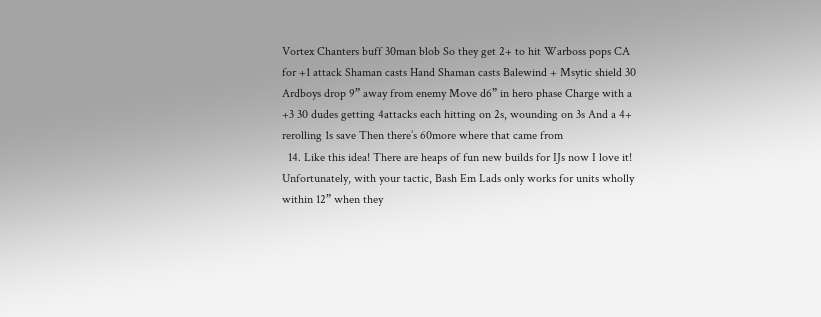Vortex Chanters buff 30man blob So they get 2+ to hit Warboss pops CA for +1 attack Shaman casts Hand Shaman casts Balewind + Msytic shield 30 Ardboys drop 9” away from enemy Move d6” in hero phase Charge with a +3 30 dudes getting 4attacks each hitting on 2s, wounding on 3s And a 4+ rerolling 1s save Then there’s 60more where that came from
  14. Like this idea! There are heaps of fun new builds for IJs now I love it! Unfortunately, with your tactic, Bash Em Lads only works for units wholly within 12” when they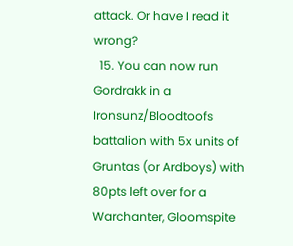attack. Or have I read it wrong?
  15. You can now run Gordrakk in a Ironsunz/Bloodtoofs battalion with 5x units of Gruntas (or Ardboys) with 80pts left over for a Warchanter, Gloomspite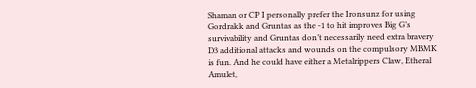Shaman or CP I personally prefer the Ironsunz for using Gordrakk and Gruntas as the -1 to hit improves Big G’s survivability and Gruntas don’t necessarily need extra bravery D3 additional attacks and wounds on the compulsory MBMK is fun. And he could have either a Metalrippers Claw, Etheral Amulet,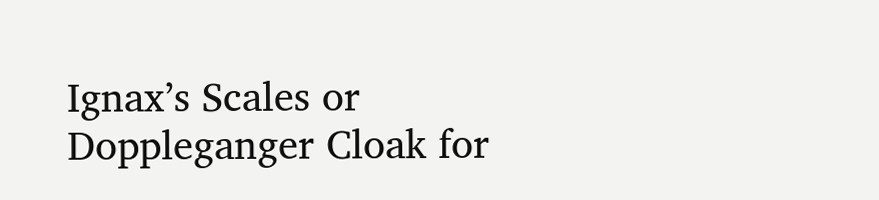Ignax’s Scales or Doppleganger Cloak for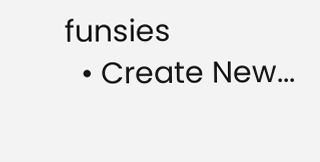funsies
  • Create New...